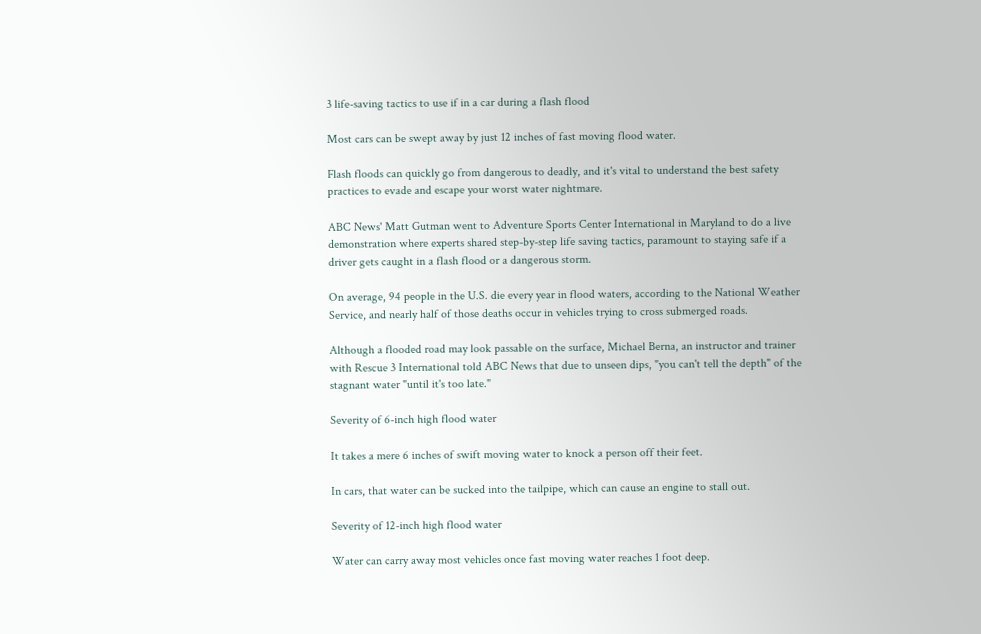3 life-saving tactics to use if in a car during a flash flood

Most cars can be swept away by just 12 inches of fast moving flood water.

Flash floods can quickly go from dangerous to deadly, and it's vital to understand the best safety practices to evade and escape your worst water nightmare.

ABC News' Matt Gutman went to Adventure Sports Center International in Maryland to do a live demonstration where experts shared step-by-step life saving tactics, paramount to staying safe if a driver gets caught in a flash flood or a dangerous storm.

On average, 94 people in the U.S. die every year in flood waters, according to the National Weather Service, and nearly half of those deaths occur in vehicles trying to cross submerged roads.

Although a flooded road may look passable on the surface, Michael Berna, an instructor and trainer with Rescue 3 International told ABC News that due to unseen dips, "you can't tell the depth" of the stagnant water "until it's too late."

Severity of 6-inch high flood water

It takes a mere 6 inches of swift moving water to knock a person off their feet.

In cars, that water can be sucked into the tailpipe, which can cause an engine to stall out.

Severity of 12-inch high flood water

Water can carry away most vehicles once fast moving water reaches 1 foot deep.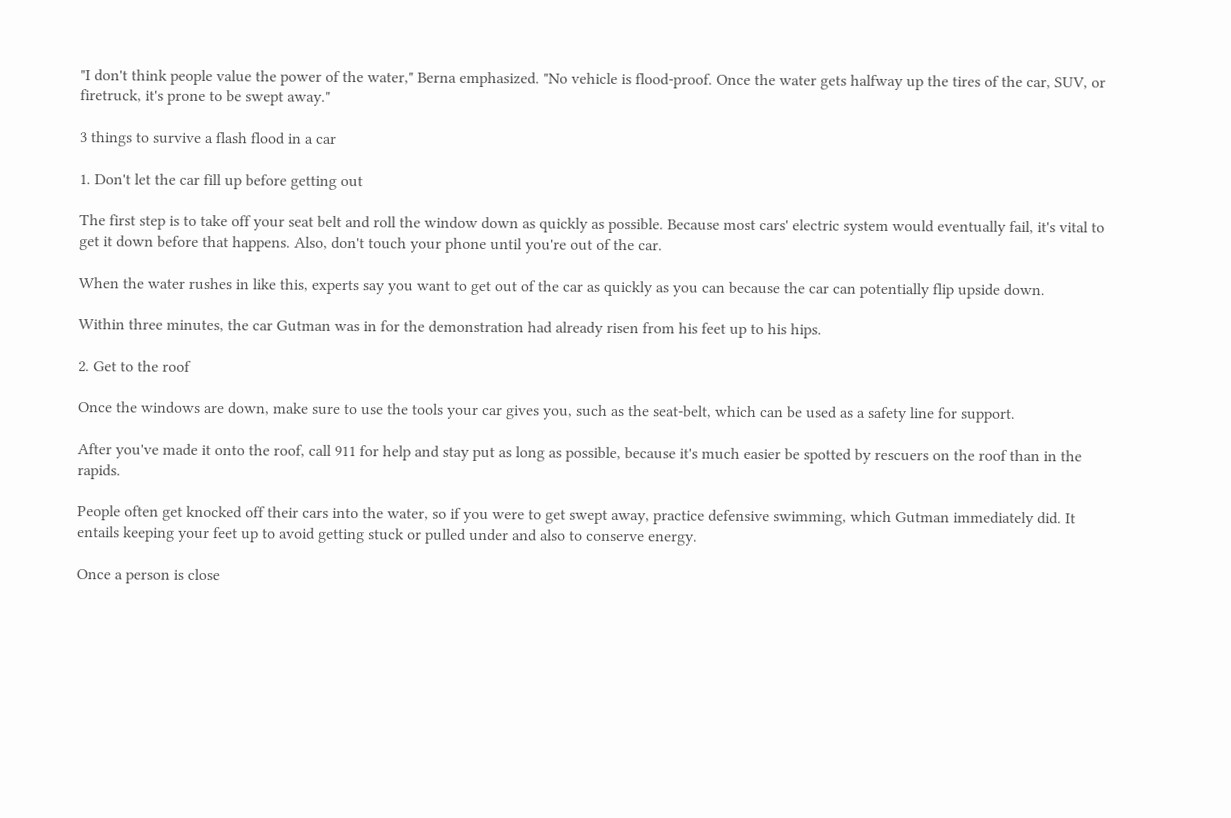"I don't think people value the power of the water," Berna emphasized. "No vehicle is flood-proof. Once the water gets halfway up the tires of the car, SUV, or firetruck, it's prone to be swept away."

3 things to survive a flash flood in a car

1. Don't let the car fill up before getting out

The first step is to take off your seat belt and roll the window down as quickly as possible. Because most cars' electric system would eventually fail, it's vital to get it down before that happens. Also, don't touch your phone until you're out of the car.

When the water rushes in like this, experts say you want to get out of the car as quickly as you can because the car can potentially flip upside down.

Within three minutes, the car Gutman was in for the demonstration had already risen from his feet up to his hips.

2. Get to the roof

Once the windows are down, make sure to use the tools your car gives you, such as the seat-belt, which can be used as a safety line for support.

After you've made it onto the roof, call 911 for help and stay put as long as possible, because it's much easier be spotted by rescuers on the roof than in the rapids.

People often get knocked off their cars into the water, so if you were to get swept away, practice defensive swimming, which Gutman immediately did. It entails keeping your feet up to avoid getting stuck or pulled under and also to conserve energy.

Once a person is close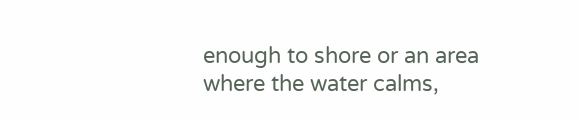enough to shore or an area where the water calms,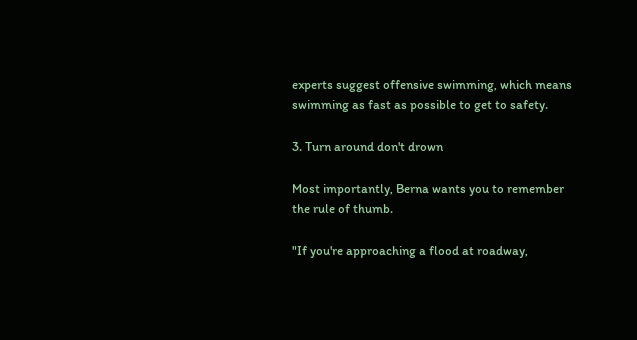experts suggest offensive swimming, which means swimming as fast as possible to get to safety.

3. Turn around don't drown

Most importantly, Berna wants you to remember the rule of thumb.

"If you're approaching a flood at roadway,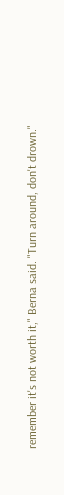remember it's not worth it," Berna said. "Turn around, don't drown."